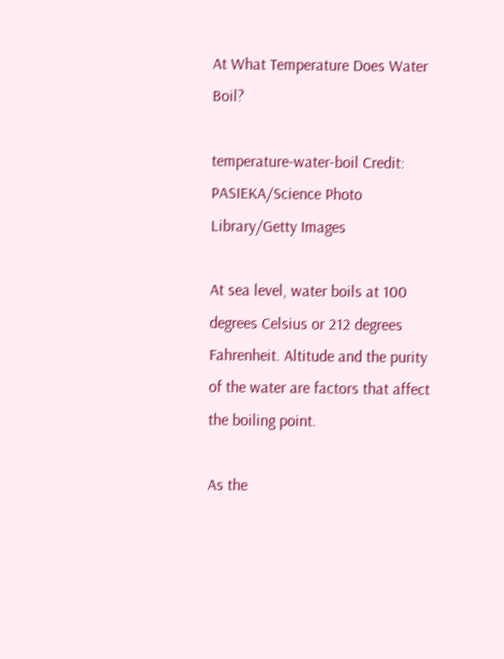At What Temperature Does Water Boil?

temperature-water-boil Credit: PASIEKA/Science Photo Library/Getty Images

At sea level, water boils at 100 degrees Celsius or 212 degrees Fahrenheit. Altitude and the purity of the water are factors that affect the boiling point.

As the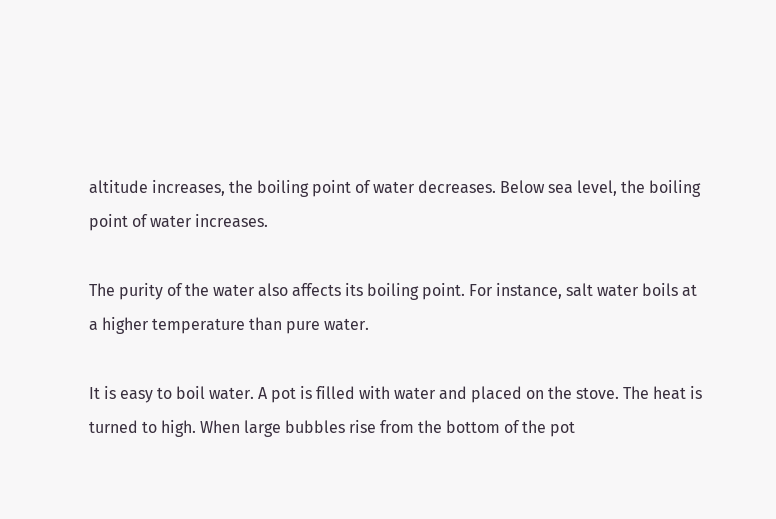altitude increases, the boiling point of water decreases. Below sea level, the boiling point of water increases.

The purity of the water also affects its boiling point. For instance, salt water boils at a higher temperature than pure water.

It is easy to boil water. A pot is filled with water and placed on the stove. The heat is turned to high. When large bubbles rise from the bottom of the pot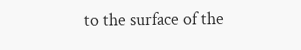to the surface of the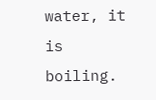water, it is boiling.